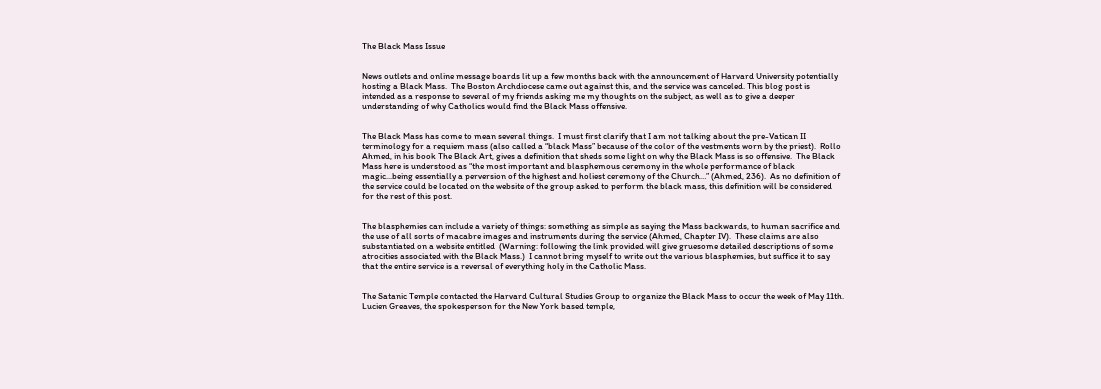The Black Mass Issue


News outlets and online message boards lit up a few months back with the announcement of Harvard University potentially hosting a Black Mass.  The Boston Archdiocese came out against this, and the service was canceled. This blog post is intended as a response to several of my friends asking me my thoughts on the subject, as well as to give a deeper understanding of why Catholics would find the Black Mass offensive.


The Black Mass has come to mean several things.  I must first clarify that I am not talking about the pre-Vatican II terminology for a requiem mass (also called a “black Mass” because of the color of the vestments worn by the priest).  Rollo Ahmed, in his book The Black Art, gives a definition that sheds some light on why the Black Mass is so offensive.  The Black Mass here is understood as “the most important and blasphemous ceremony in the whole performance of black magic...being essentially a perversion of the highest and holiest ceremony of the Church…” (Ahmed, 236).  As no definition of the service could be located on the website of the group asked to perform the black mass, this definition will be considered for the rest of this post.


The blasphemies can include a variety of things: something as simple as saying the Mass backwards, to human sacrifice and the use of all sorts of macabre images and instruments during the service (Ahmed, Chapter IV).  These claims are also substantiated on a website entitled  (Warning: following the link provided will give gruesome detailed descriptions of some atrocities associated with the Black Mass.)  I cannot bring myself to write out the various blasphemies, but suffice it to say that the entire service is a reversal of everything holy in the Catholic Mass.


The Satanic Temple contacted the Harvard Cultural Studies Group to organize the Black Mass to occur the week of May 11th.  Lucien Greaves, the spokesperson for the New York based temple,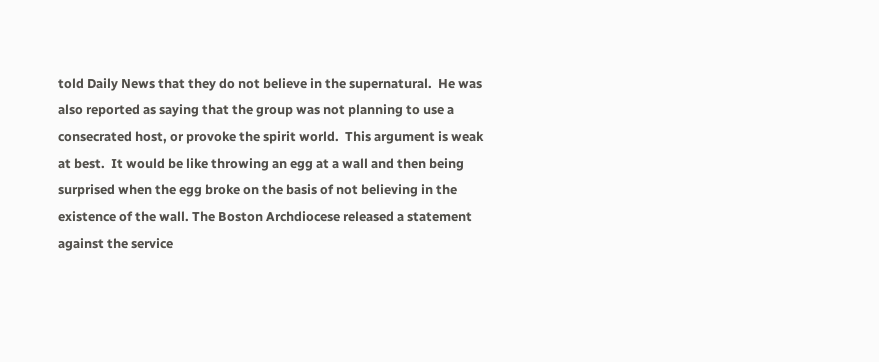told Daily News that they do not believe in the supernatural.  He was also reported as saying that the group was not planning to use a consecrated host, or provoke the spirit world.  This argument is weak at best.  It would be like throwing an egg at a wall and then being surprised when the egg broke on the basis of not believing in the existence of the wall. The Boston Archdiocese released a statement against the service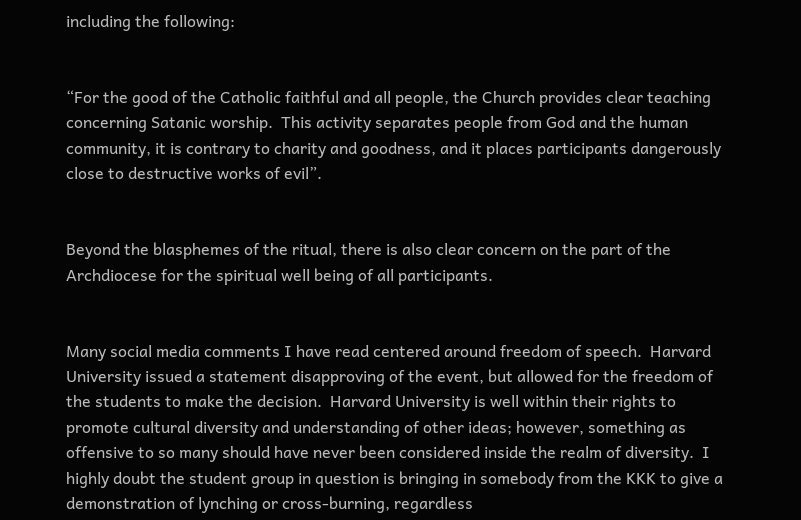including the following:


“For the good of the Catholic faithful and all people, the Church provides clear teaching concerning Satanic worship.  This activity separates people from God and the human community, it is contrary to charity and goodness, and it places participants dangerously close to destructive works of evil”.


Beyond the blasphemes of the ritual, there is also clear concern on the part of the Archdiocese for the spiritual well being of all participants.


Many social media comments I have read centered around freedom of speech.  Harvard University issued a statement disapproving of the event, but allowed for the freedom of the students to make the decision.  Harvard University is well within their rights to promote cultural diversity and understanding of other ideas; however, something as offensive to so many should have never been considered inside the realm of diversity.  I highly doubt the student group in question is bringing in somebody from the KKK to give a demonstration of lynching or cross-burning, regardless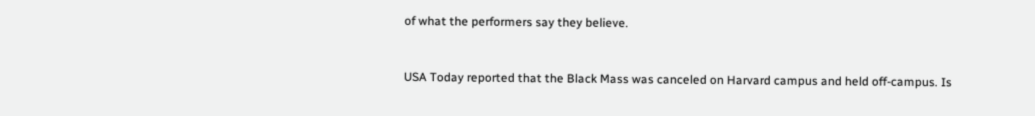of what the performers say they believe.


USA Today reported that the Black Mass was canceled on Harvard campus and held off-campus. Is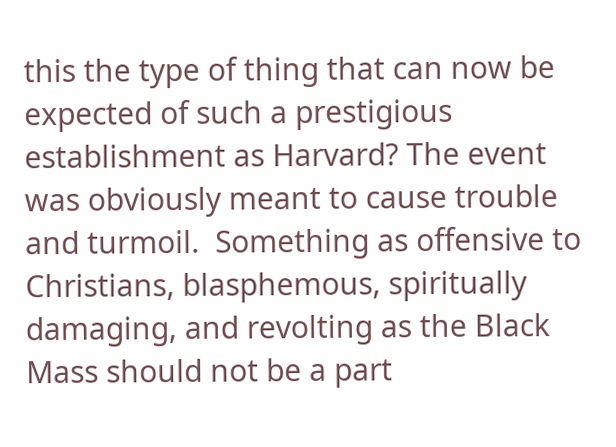this the type of thing that can now be expected of such a prestigious establishment as Harvard? The event was obviously meant to cause trouble and turmoil.  Something as offensive to Christians, blasphemous, spiritually damaging, and revolting as the Black Mass should not be a part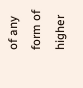of any form of higher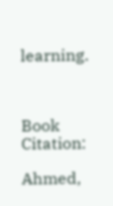learning.



Book Citation:

Ahmed,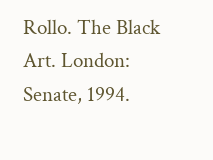Rollo. The Black Art. London: Senate, 1994.